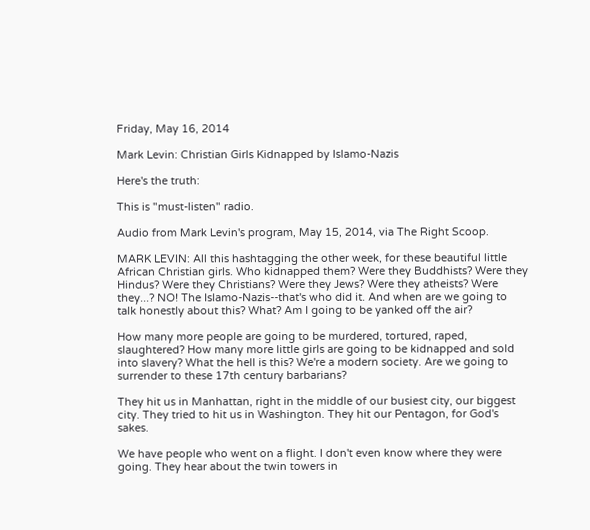Friday, May 16, 2014

Mark Levin: Christian Girls Kidnapped by Islamo-Nazis

Here's the truth:

This is "must-listen" radio.

Audio from Mark Levin's program, May 15, 2014, via The Right Scoop.

MARK LEVIN: All this hashtagging the other week, for these beautiful little African Christian girls. Who kidnapped them? Were they Buddhists? Were they Hindus? Were they Christians? Were they Jews? Were they atheists? Were they...? NO! The Islamo-Nazis--that's who did it. And when are we going to talk honestly about this? What? Am I going to be yanked off the air?

How many more people are going to be murdered, tortured, raped, slaughtered? How many more little girls are going to be kidnapped and sold into slavery? What the hell is this? We're a modern society. Are we going to surrender to these 17th century barbarians?

They hit us in Manhattan, right in the middle of our busiest city, our biggest city. They tried to hit us in Washington. They hit our Pentagon, for God's sakes.

We have people who went on a flight. I don't even know where they were going. They hear about the twin towers in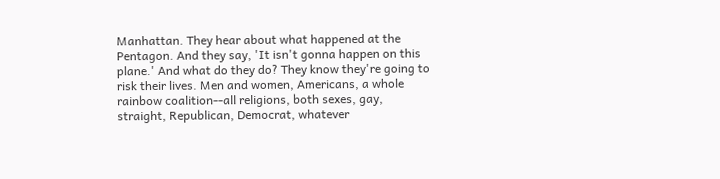Manhattan. They hear about what happened at the Pentagon. And they say, 'It isn't gonna happen on this plane.' And what do they do? They know they're going to risk their lives. Men and women, Americans, a whole rainbow coalition--all religions, both sexes, gay, straight, Republican, Democrat, whatever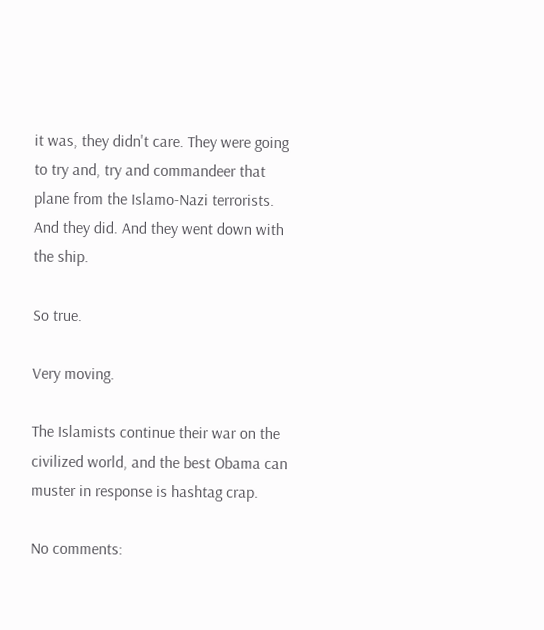it was, they didn't care. They were going to try and, try and commandeer that plane from the Islamo-Nazi terrorists. And they did. And they went down with the ship.

So true.

Very moving.

The Islamists continue their war on the civilized world, and the best Obama can muster in response is hashtag crap.

No comments: